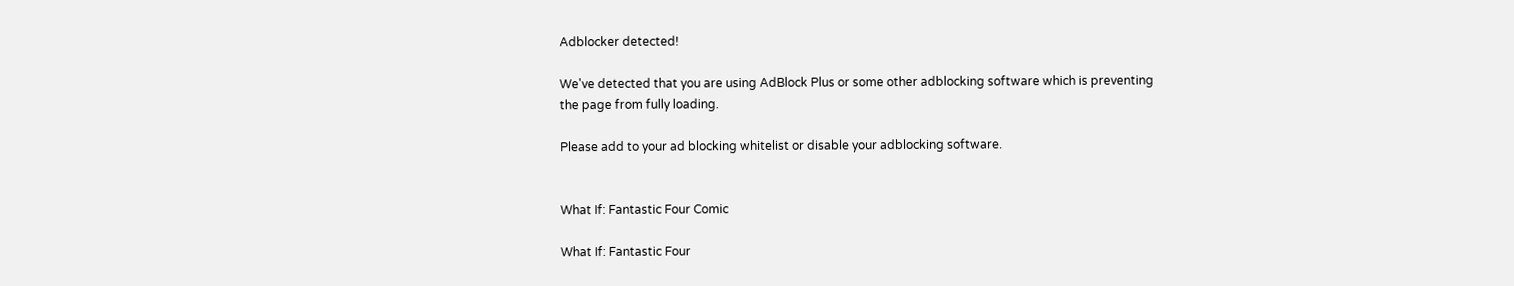Adblocker detected!

We've detected that you are using AdBlock Plus or some other adblocking software which is preventing the page from fully loading.

Please add to your ad blocking whitelist or disable your adblocking software.


What If: Fantastic Four Comic

What If: Fantastic Four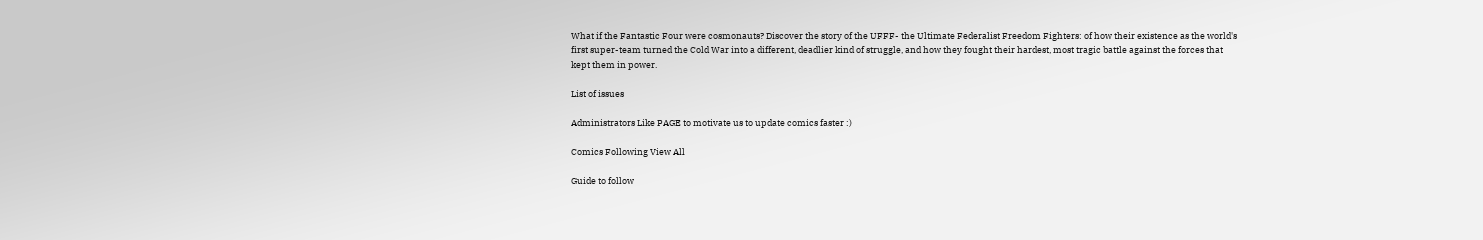What if the Fantastic Four were cosmonauts? Discover the story of the UFFF- the Ultimate Federalist Freedom Fighters: of how their existence as the world's first super-team turned the Cold War into a different, deadlier kind of struggle, and how they fought their hardest, most tragic battle against the forces that kept them in power.

List of issues

Administrators Like PAGE to motivate us to update comics faster :)

Comics Following View All

Guide to follow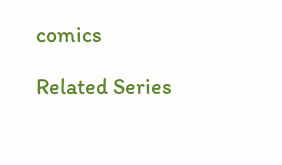comics

Related Series